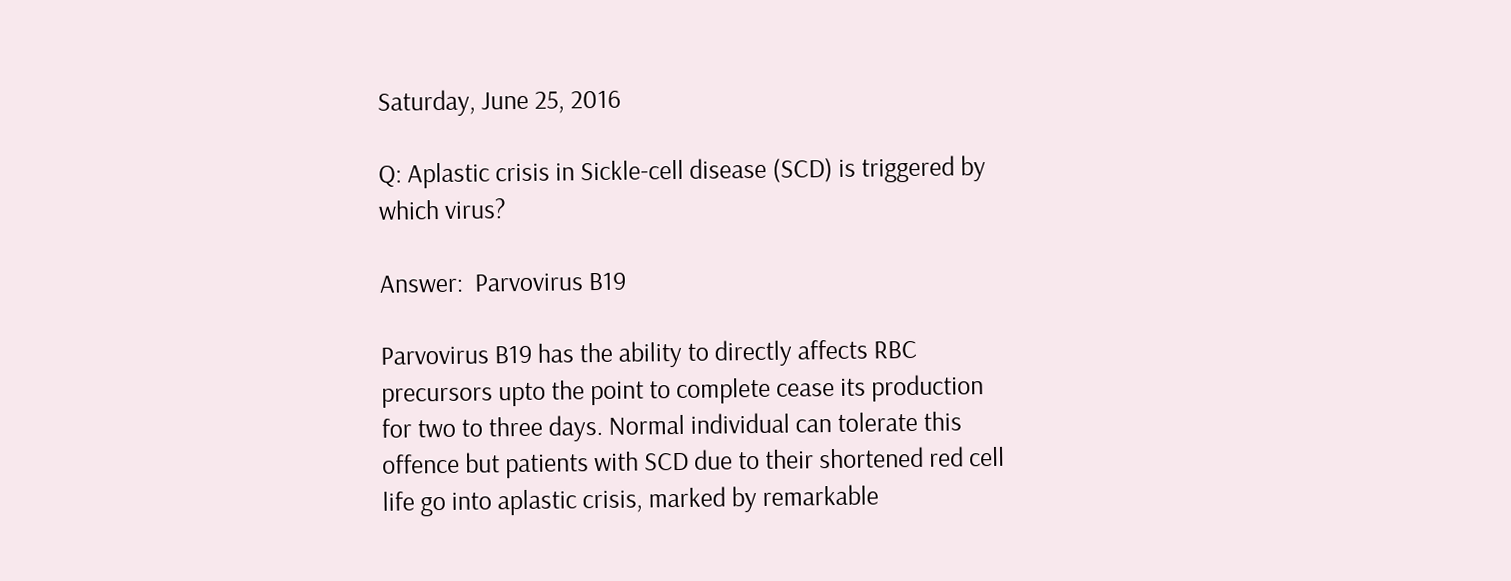Saturday, June 25, 2016

Q: Aplastic crisis in Sickle-cell disease (SCD) is triggered by which virus?

Answer:  Parvovirus B19

Parvovirus B19 has the ability to directly affects RBC precursors upto the point to complete cease its production for two to three days. Normal individual can tolerate this offence but patients with SCD due to their shortened red cell life go into aplastic crisis, marked by remarkable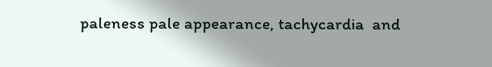paleness pale appearance, tachycardia  and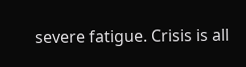severe fatigue. Crisis is all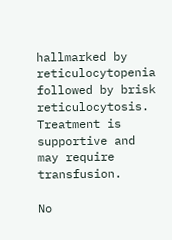hallmarked by reticulocytopenia followed by brisk reticulocytosis. Treatment is supportive and may require transfusion.

No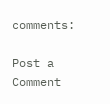comments:

Post a Comment